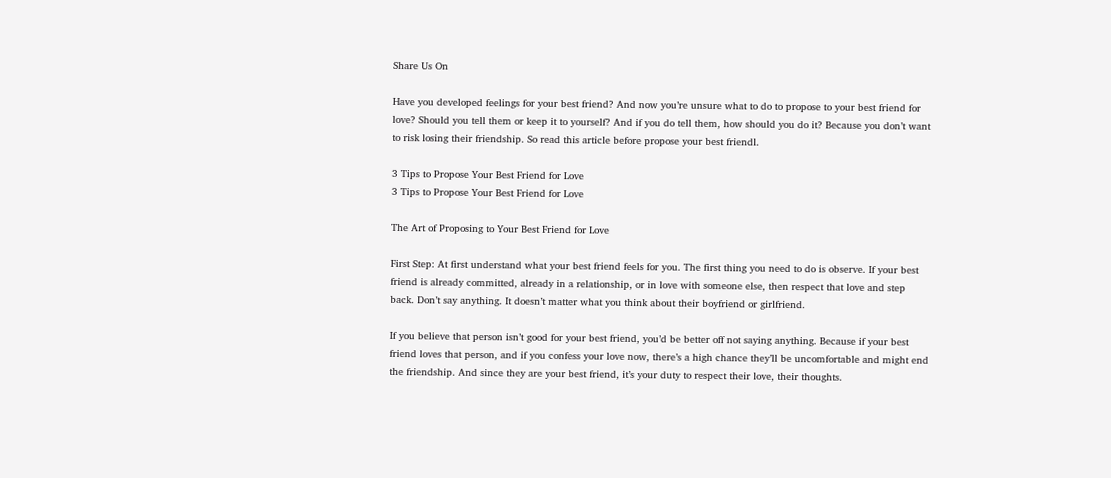Share Us On

Have you developed feelings for your best friend? And now you’re unsure what to do to propose to your best friend for love? Should you tell them or keep it to yourself? And if you do tell them, how should you do it? Because you don’t want to risk losing their friendship. So read this article before propose your best friendl.

3 Tips to Propose Your Best Friend for Love
3 Tips to Propose Your Best Friend for Love

The Art of Proposing to Your Best Friend for Love

First Step: At first understand what your best friend feels for you. The first thing you need to do is observe. If your best friend is already committed, already in a relationship, or in love with someone else, then respect that love and step back. Don’t say anything. It doesn’t matter what you think about their boyfriend or girlfriend.

If you believe that person isn’t good for your best friend, you’d be better off not saying anything. Because if your best friend loves that person, and if you confess your love now, there’s a high chance they’ll be uncomfortable and might end the friendship. And since they are your best friend, it’s your duty to respect their love, their thoughts.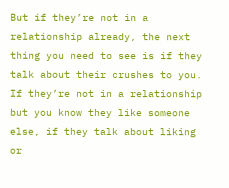But if they’re not in a relationship already, the next thing you need to see is if they talk about their crushes to you. If they’re not in a relationship but you know they like someone else, if they talk about liking or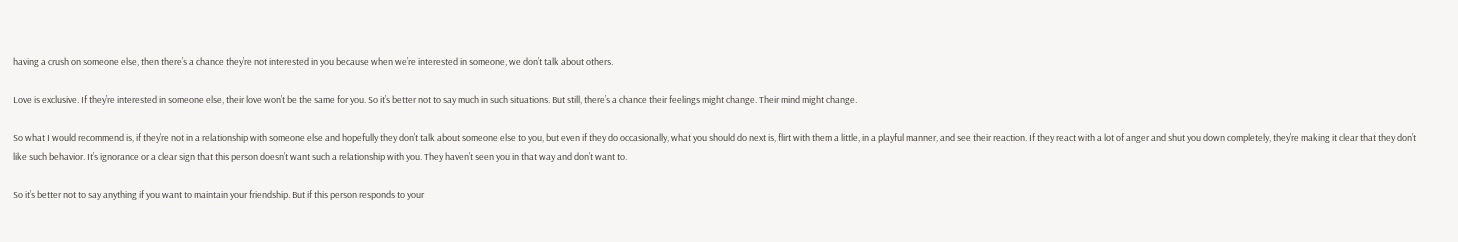having a crush on someone else, then there’s a chance they’re not interested in you because when we’re interested in someone, we don’t talk about others.

Love is exclusive. If they’re interested in someone else, their love won’t be the same for you. So it’s better not to say much in such situations. But still, there’s a chance their feelings might change. Their mind might change.

So what I would recommend is, if they’re not in a relationship with someone else and hopefully they don’t talk about someone else to you, but even if they do occasionally, what you should do next is, flirt with them a little, in a playful manner, and see their reaction. If they react with a lot of anger and shut you down completely, they’re making it clear that they don’t like such behavior. It’s ignorance or a clear sign that this person doesn’t want such a relationship with you. They haven’t seen you in that way and don’t want to.

So it’s better not to say anything if you want to maintain your friendship. But if this person responds to your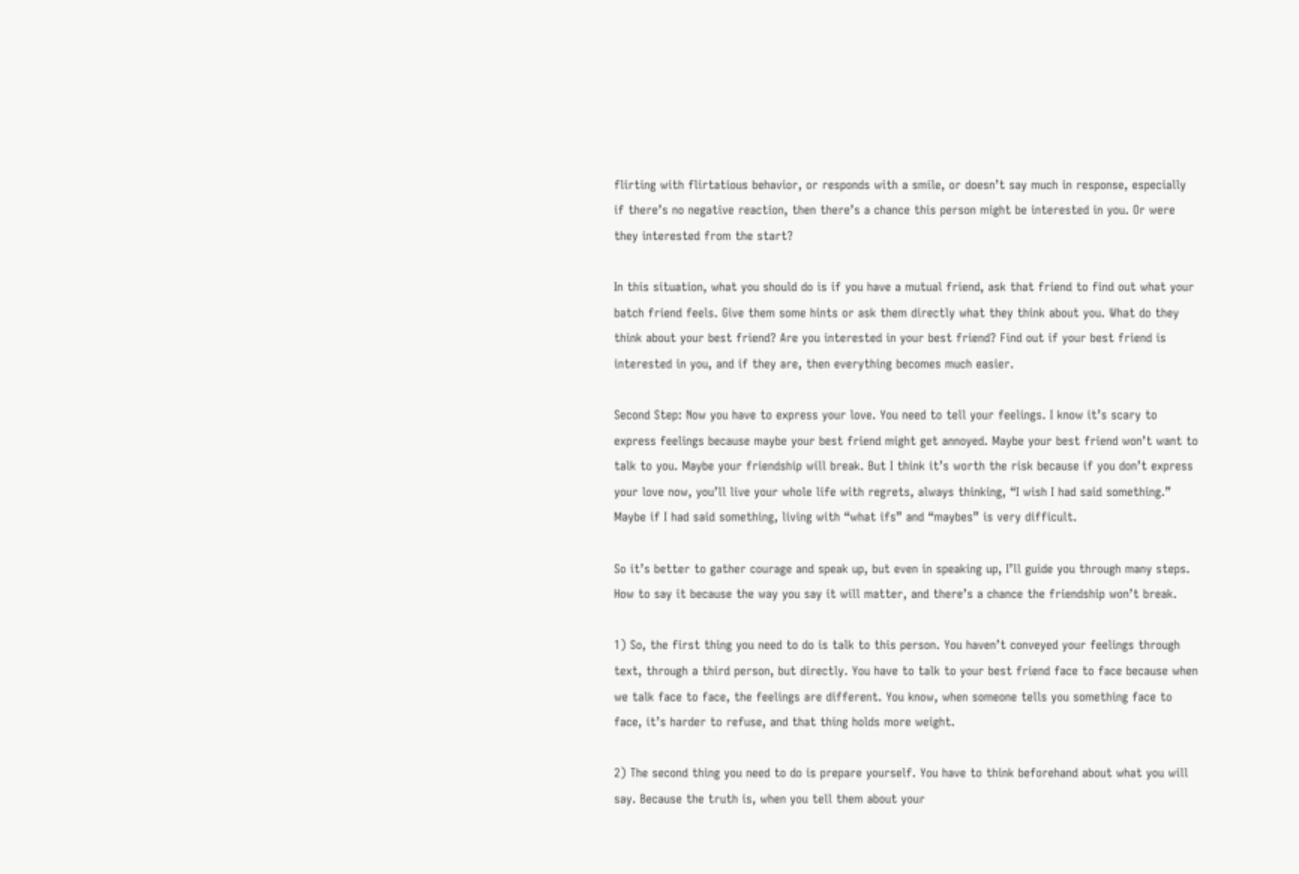flirting with flirtatious behavior, or responds with a smile, or doesn’t say much in response, especially if there’s no negative reaction, then there’s a chance this person might be interested in you. Or were they interested from the start?

In this situation, what you should do is if you have a mutual friend, ask that friend to find out what your batch friend feels. Give them some hints or ask them directly what they think about you. What do they think about your best friend? Are you interested in your best friend? Find out if your best friend is interested in you, and if they are, then everything becomes much easier.

Second Step: Now you have to express your love. You need to tell your feelings. I know it’s scary to express feelings because maybe your best friend might get annoyed. Maybe your best friend won’t want to talk to you. Maybe your friendship will break. But I think it’s worth the risk because if you don’t express your love now, you’ll live your whole life with regrets, always thinking, “I wish I had said something.” Maybe if I had said something, living with “what ifs” and “maybes” is very difficult.

So it’s better to gather courage and speak up, but even in speaking up, I’ll guide you through many steps. How to say it because the way you say it will matter, and there’s a chance the friendship won’t break.

1) So, the first thing you need to do is talk to this person. You haven’t conveyed your feelings through text, through a third person, but directly. You have to talk to your best friend face to face because when we talk face to face, the feelings are different. You know, when someone tells you something face to face, it’s harder to refuse, and that thing holds more weight.

2) The second thing you need to do is prepare yourself. You have to think beforehand about what you will say. Because the truth is, when you tell them about your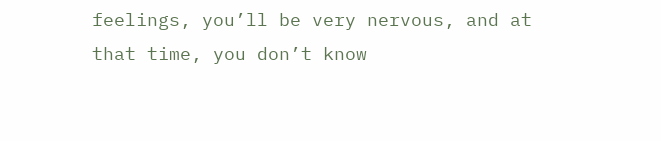feelings, you’ll be very nervous, and at that time, you don’t know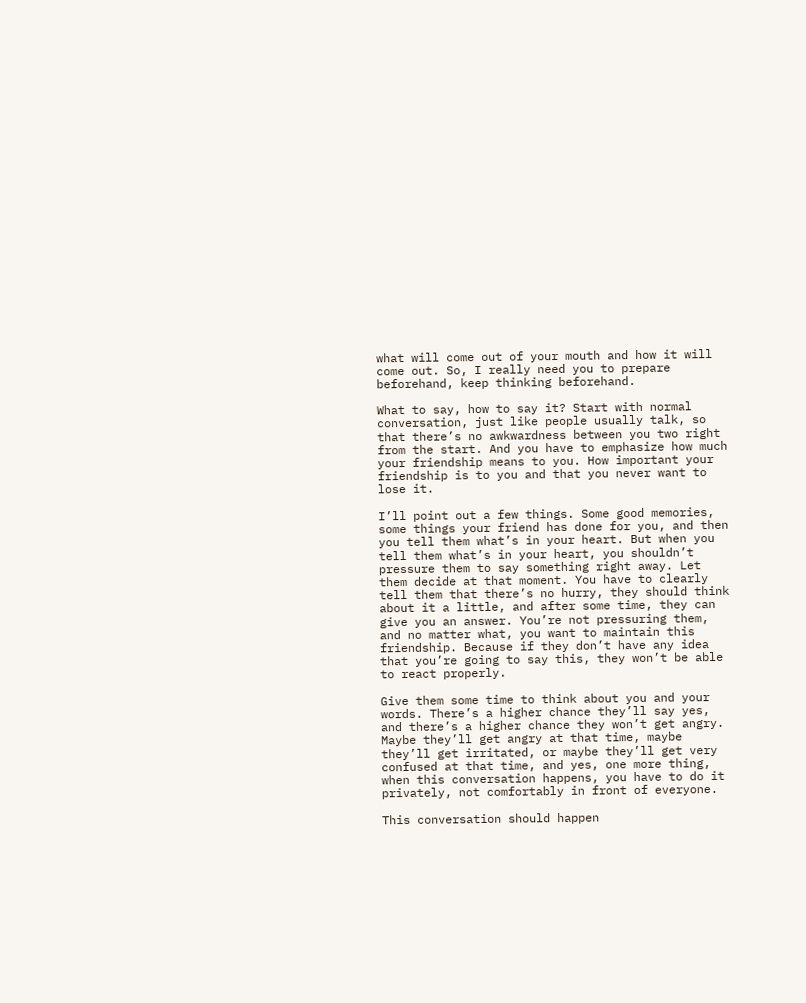what will come out of your mouth and how it will come out. So, I really need you to prepare beforehand, keep thinking beforehand.

What to say, how to say it? Start with normal conversation, just like people usually talk, so that there’s no awkwardness between you two right from the start. And you have to emphasize how much your friendship means to you. How important your friendship is to you and that you never want to lose it.

I’ll point out a few things. Some good memories, some things your friend has done for you, and then you tell them what’s in your heart. But when you tell them what’s in your heart, you shouldn’t pressure them to say something right away. Let them decide at that moment. You have to clearly tell them that there’s no hurry, they should think about it a little, and after some time, they can give you an answer. You’re not pressuring them, and no matter what, you want to maintain this friendship. Because if they don’t have any idea that you’re going to say this, they won’t be able to react properly.

Give them some time to think about you and your words. There’s a higher chance they’ll say yes, and there’s a higher chance they won’t get angry. Maybe they’ll get angry at that time, maybe they’ll get irritated, or maybe they’ll get very confused at that time, and yes, one more thing, when this conversation happens, you have to do it privately, not comfortably in front of everyone.

This conversation should happen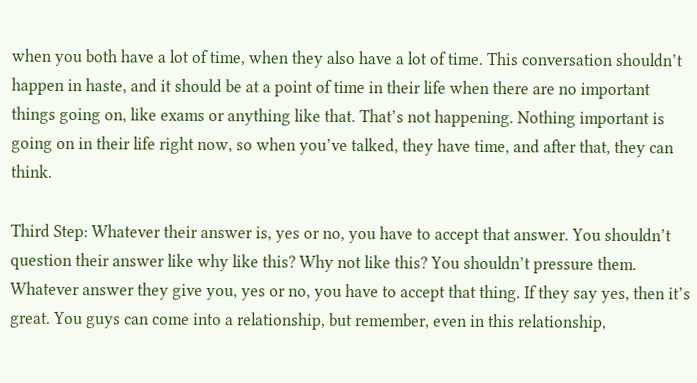when you both have a lot of time, when they also have a lot of time. This conversation shouldn’t happen in haste, and it should be at a point of time in their life when there are no important things going on, like exams or anything like that. That’s not happening. Nothing important is going on in their life right now, so when you’ve talked, they have time, and after that, they can think.

Third Step: Whatever their answer is, yes or no, you have to accept that answer. You shouldn’t question their answer like why like this? Why not like this? You shouldn’t pressure them. Whatever answer they give you, yes or no, you have to accept that thing. If they say yes, then it’s great. You guys can come into a relationship, but remember, even in this relationship,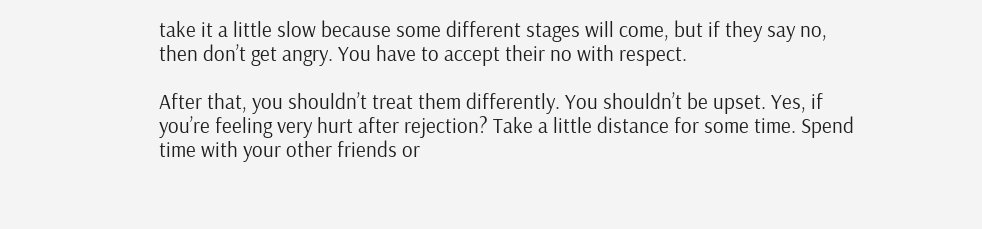take it a little slow because some different stages will come, but if they say no, then don’t get angry. You have to accept their no with respect.

After that, you shouldn’t treat them differently. You shouldn’t be upset. Yes, if you’re feeling very hurt after rejection? Take a little distance for some time. Spend time with your other friends or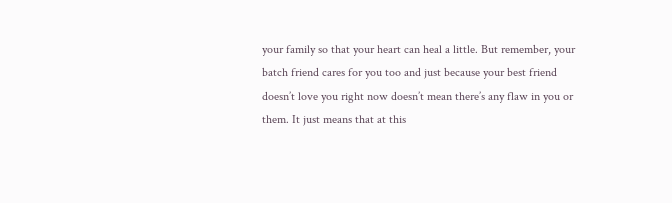your family so that your heart can heal a little. But remember, your batch friend cares for you too and just because your best friend doesn’t love you right now doesn’t mean there’s any flaw in you or them. It just means that at this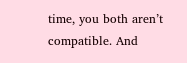time, you both aren’t compatible. And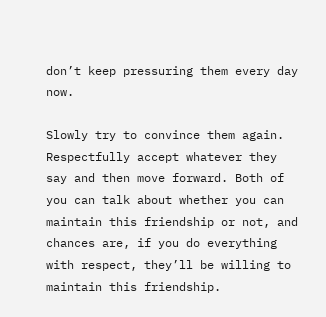don’t keep pressuring them every day now.

Slowly try to convince them again. Respectfully accept whatever they say and then move forward. Both of you can talk about whether you can maintain this friendship or not, and chances are, if you do everything with respect, they’ll be willing to maintain this friendship.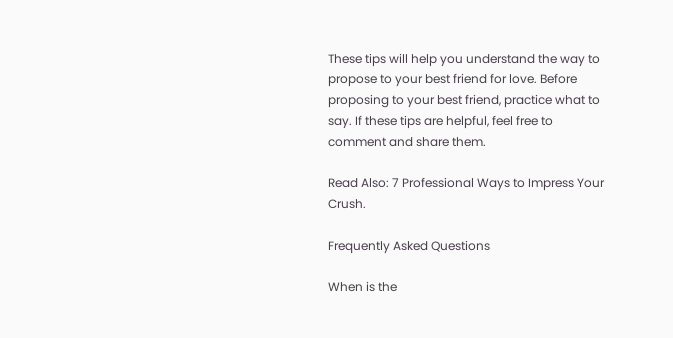These tips will help you understand the way to propose to your best friend for love. Before proposing to your best friend, practice what to say. If these tips are helpful, feel free to comment and share them.

Read Also: 7 Professional Ways to Impress Your Crush.

Frequently Asked Questions

When is the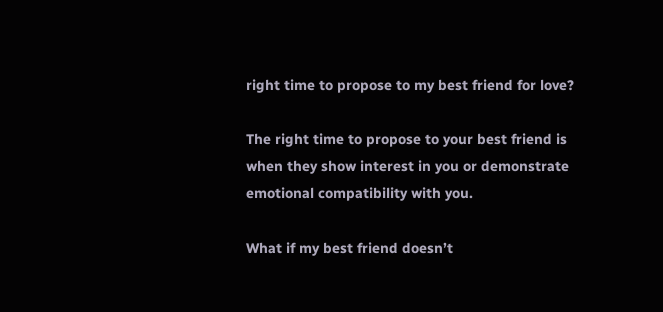right time to propose to my best friend for love?

The right time to propose to your best friend is when they show interest in you or demonstrate emotional compatibility with you.

What if my best friend doesn’t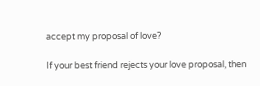accept my proposal of love?

If your best friend rejects your love proposal, then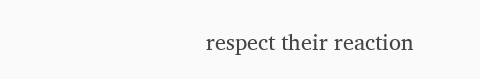respect their reaction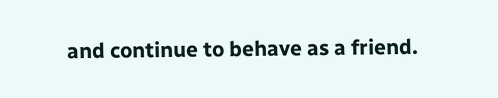and continue to behave as a friend.